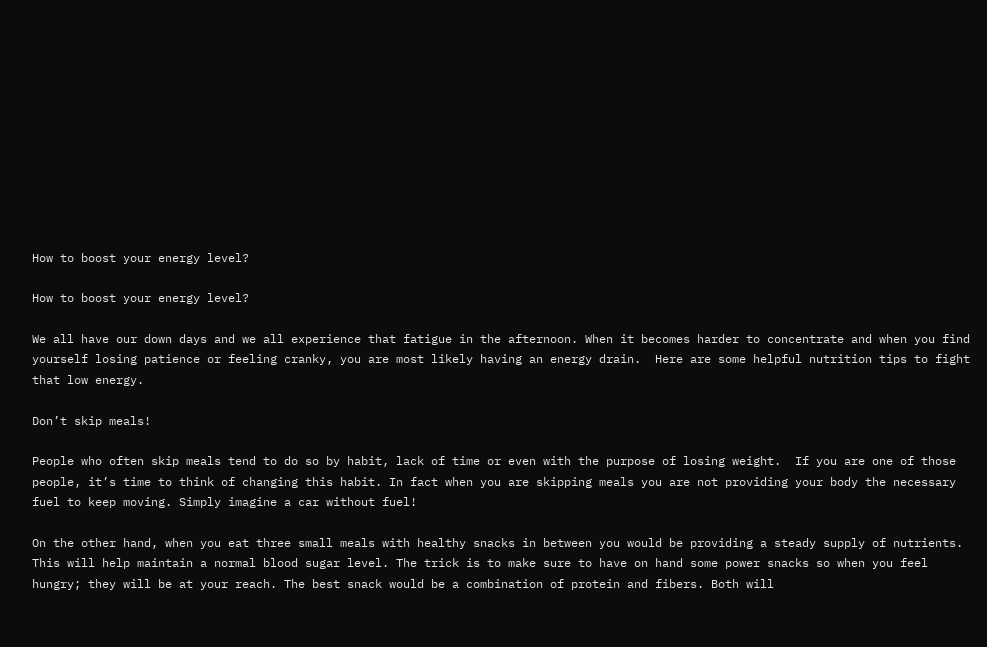How to boost your energy level?

How to boost your energy level?

We all have our down days and we all experience that fatigue in the afternoon. When it becomes harder to concentrate and when you find yourself losing patience or feeling cranky, you are most likely having an energy drain.  Here are some helpful nutrition tips to fight that low energy.

Don’t skip meals!

People who often skip meals tend to do so by habit, lack of time or even with the purpose of losing weight.  If you are one of those people, it’s time to think of changing this habit. In fact when you are skipping meals you are not providing your body the necessary fuel to keep moving. Simply imagine a car without fuel!

On the other hand, when you eat three small meals with healthy snacks in between you would be providing a steady supply of nutrients. This will help maintain a normal blood sugar level. The trick is to make sure to have on hand some power snacks so when you feel hungry; they will be at your reach. The best snack would be a combination of protein and fibers. Both will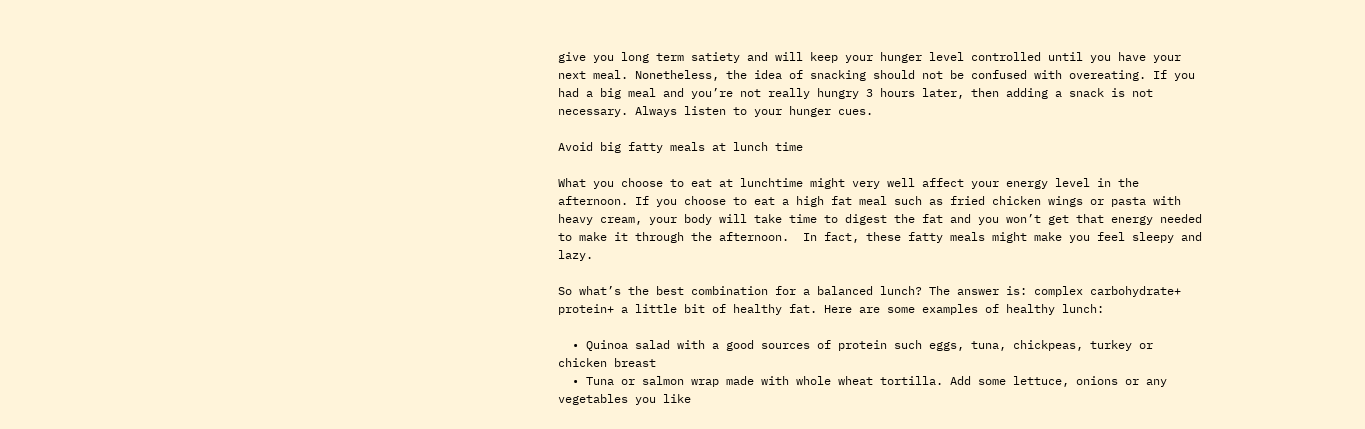give you long term satiety and will keep your hunger level controlled until you have your next meal. Nonetheless, the idea of snacking should not be confused with overeating. If you had a big meal and you’re not really hungry 3 hours later, then adding a snack is not necessary. Always listen to your hunger cues.

Avoid big fatty meals at lunch time

What you choose to eat at lunchtime might very well affect your energy level in the afternoon. If you choose to eat a high fat meal such as fried chicken wings or pasta with heavy cream, your body will take time to digest the fat and you won’t get that energy needed to make it through the afternoon.  In fact, these fatty meals might make you feel sleepy and lazy.

So what’s the best combination for a balanced lunch? The answer is: complex carbohydrate+ protein+ a little bit of healthy fat. Here are some examples of healthy lunch:

  • Quinoa salad with a good sources of protein such eggs, tuna, chickpeas, turkey or chicken breast
  • Tuna or salmon wrap made with whole wheat tortilla. Add some lettuce, onions or any vegetables you like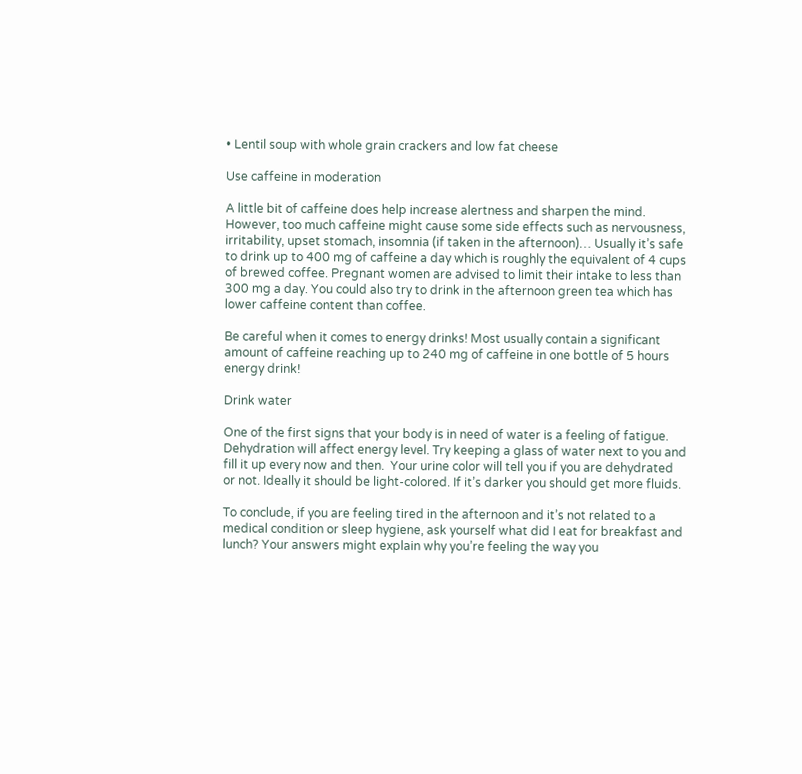• Lentil soup with whole grain crackers and low fat cheese

Use caffeine in moderation

A little bit of caffeine does help increase alertness and sharpen the mind. However, too much caffeine might cause some side effects such as nervousness, irritability, upset stomach, insomnia (if taken in the afternoon)… Usually it’s safe to drink up to 400 mg of caffeine a day which is roughly the equivalent of 4 cups of brewed coffee. Pregnant women are advised to limit their intake to less than 300 mg a day. You could also try to drink in the afternoon green tea which has lower caffeine content than coffee.

Be careful when it comes to energy drinks! Most usually contain a significant amount of caffeine reaching up to 240 mg of caffeine in one bottle of 5 hours energy drink!

Drink water

One of the first signs that your body is in need of water is a feeling of fatigue. Dehydration will affect energy level. Try keeping a glass of water next to you and fill it up every now and then.  Your urine color will tell you if you are dehydrated or not. Ideally it should be light-colored. If it’s darker you should get more fluids.

To conclude, if you are feeling tired in the afternoon and it’s not related to a medical condition or sleep hygiene, ask yourself what did I eat for breakfast and lunch? Your answers might explain why you’re feeling the way you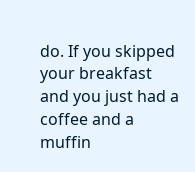do. If you skipped your breakfast and you just had a coffee and a muffin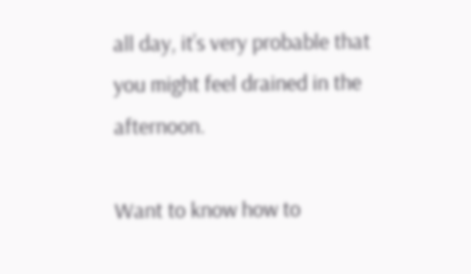all day, it’s very probable that you might feel drained in the afternoon.

Want to know how to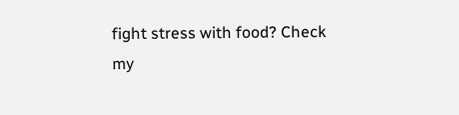fight stress with food? Check my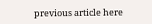previous article here